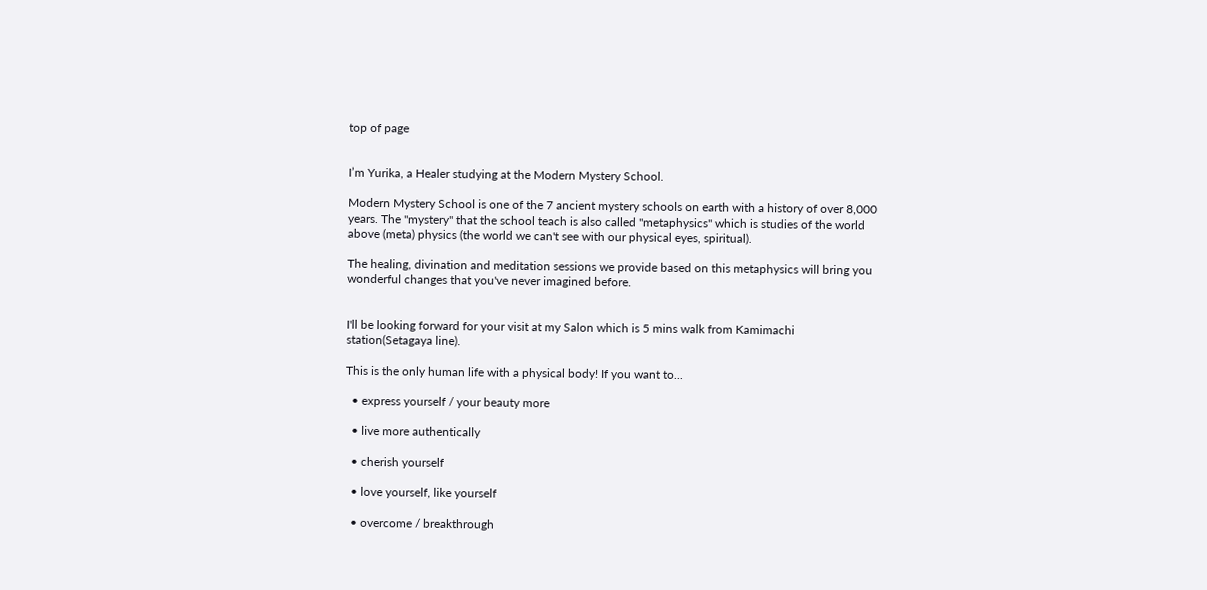top of page


I’m Yurika, a Healer studying at the Modern Mystery School.

Modern Mystery School is one of the 7 ancient mystery schools on earth with a history of over 8,000 years. The "mystery" that the school teach is also called "metaphysics" which is studies of the world above (meta) physics (the world we can't see with our physical eyes, spiritual).

The healing, divination and meditation sessions we provide based on this metaphysics will bring you wonderful changes that you've never imagined before.


I'll be looking forward for your visit at my Salon which is 5 mins walk from Kamimachi station(Setagaya line).

This is the only human life with a physical body! If you want to...

  • express yourself / your beauty more

  • live more authentically

  • cherish yourself

  • love yourself, like yourself

  • overcome / breakthrough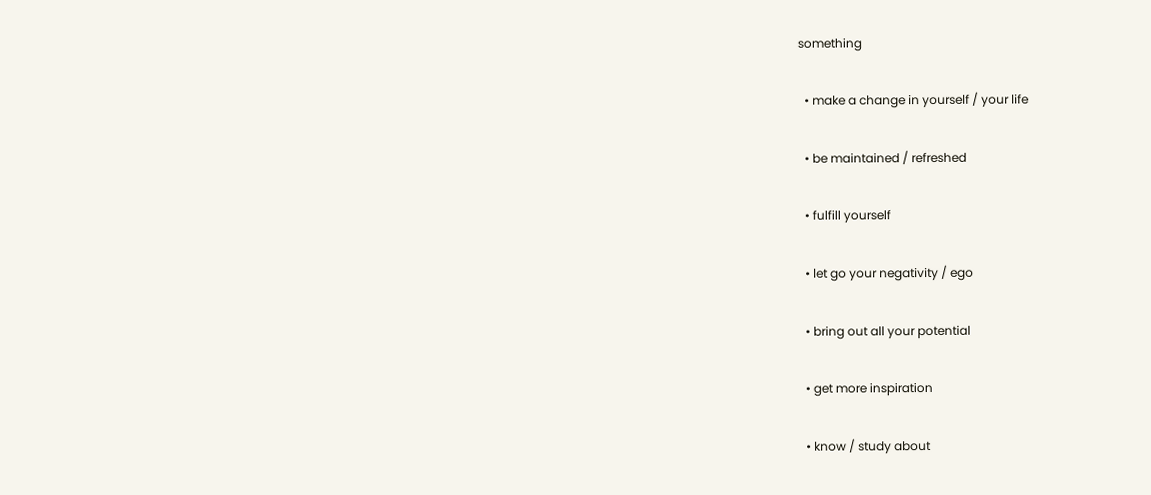something

  • make a change in yourself / your life

  • be maintained / refreshed

  • fulfill yourself

  • let go your negativity / ego

  • bring out all your potential

  • get more inspiration

  • know / study about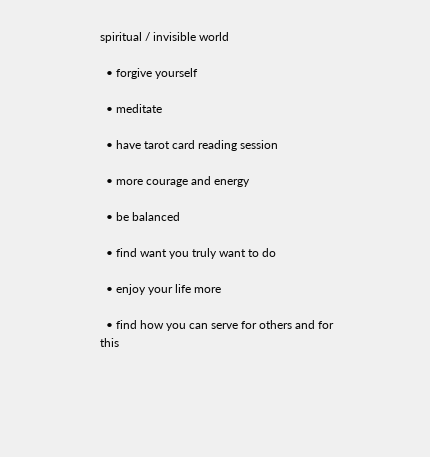spiritual / invisible world

  • forgive yourself

  • meditate

  • have tarot card reading session

  • more courage and energy

  • be balanced

  • find want you truly want to do

  • enjoy your life more

  • find how you can serve for others and for this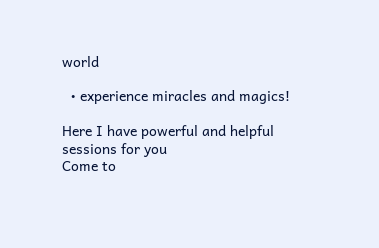world

  • experience miracles and magics!

Here I have powerful and helpful sessions for you
Come to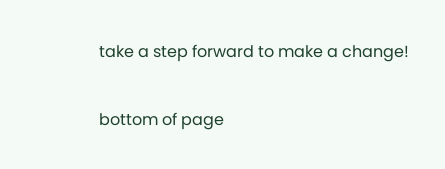take a step forward to make a change!

bottom of page